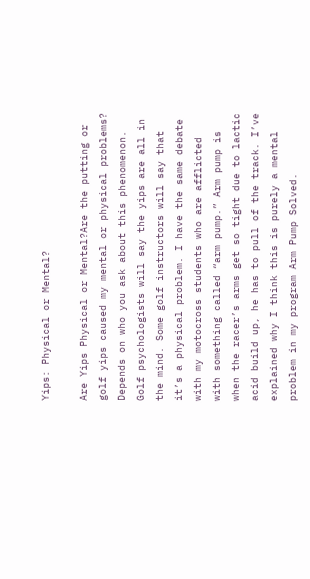Yips: Physical or Mental?

Are Yips Physical or Mental?Are the putting or golf yips caused my mental or physical problems? Depends on who you ask about this phenomenon. Golf psychologists will say the yips are all in the mind. Some golf instructors will say that it’s a physical problem. I have the same debate with my motocross students who are afflicted with something called “arm pump.” Arm pump is when the racer’s arms get so tight due to lactic acid build up, he has to pull of the track. I’ve explained why I think this is purely a mental problem in my program Arm Pump Solved.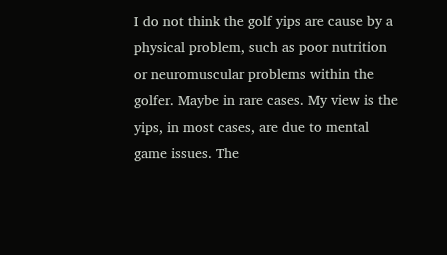I do not think the golf yips are cause by a physical problem, such as poor nutrition or neuromuscular problems within the golfer. Maybe in rare cases. My view is the yips, in most cases, are due to mental game issues. The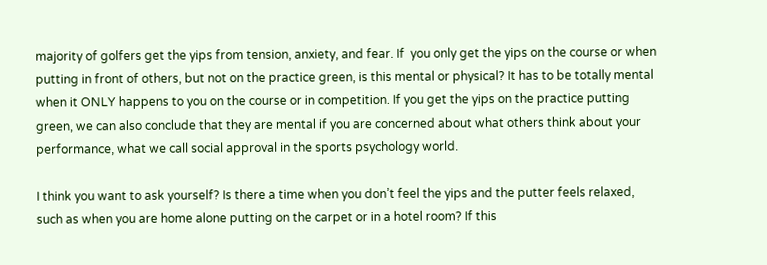majority of golfers get the yips from tension, anxiety, and fear. If  you only get the yips on the course or when putting in front of others, but not on the practice green, is this mental or physical? It has to be totally mental when it ONLY happens to you on the course or in competition. If you get the yips on the practice putting green, we can also conclude that they are mental if you are concerned about what others think about your performance, what we call social approval in the sports psychology world.

I think you want to ask yourself? Is there a time when you don’t feel the yips and the putter feels relaxed, such as when you are home alone putting on the carpet or in a hotel room? If this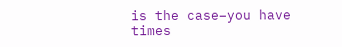is the case–you have times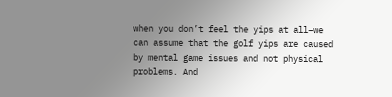when you don’t feel the yips at all–we can assume that the golf yips are caused by mental game issues and not physical problems. And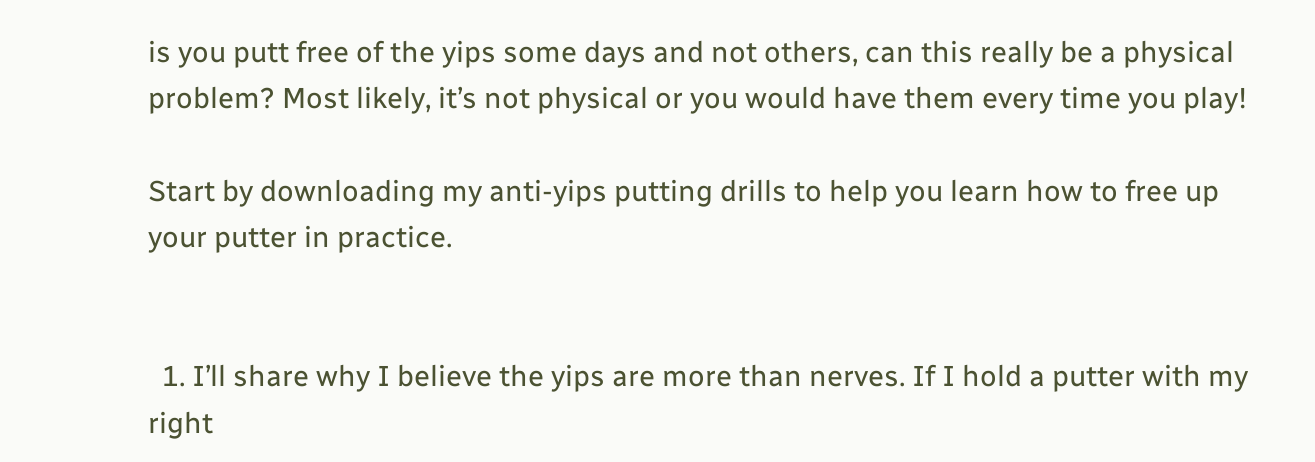is you putt free of the yips some days and not others, can this really be a physical problem? Most likely, it’s not physical or you would have them every time you play!

Start by downloading my anti-yips putting drills to help you learn how to free up your putter in practice.


  1. I’ll share why I believe the yips are more than nerves. If I hold a putter with my right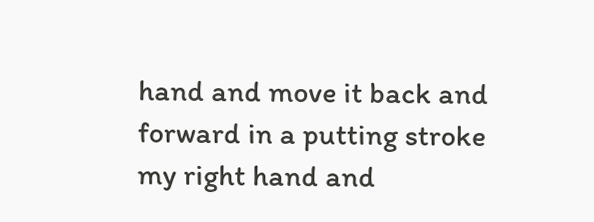hand and move it back and forward in a putting stroke my right hand and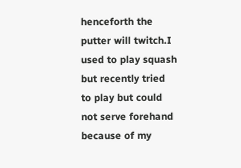henceforth the putter will twitch.I used to play squash but recently tried to play but could not serve forehand because of my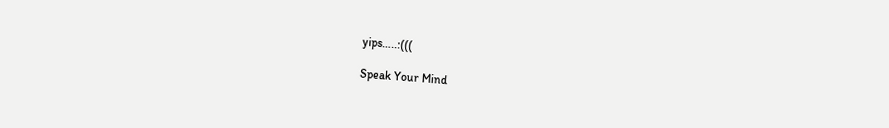yips…..:(((

Speak Your Mind